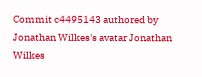Commit c4495143 authored by Jonathan Wilkes's avatar Jonathan Wilkes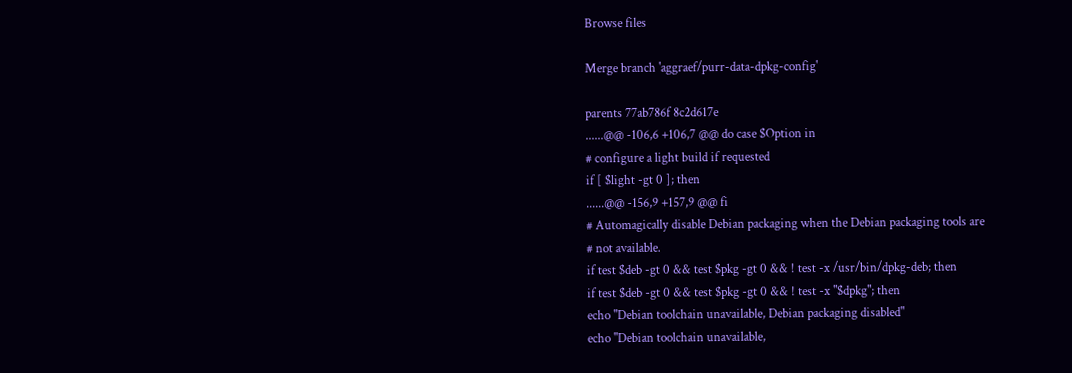Browse files

Merge branch 'aggraef/purr-data-dpkg-config'

parents 77ab786f 8c2d617e
......@@ -106,6 +106,7 @@ do case $Option in
# configure a light build if requested
if [ $light -gt 0 ]; then
......@@ -156,9 +157,9 @@ fi
# Automagically disable Debian packaging when the Debian packaging tools are
# not available.
if test $deb -gt 0 && test $pkg -gt 0 && ! test -x /usr/bin/dpkg-deb; then
if test $deb -gt 0 && test $pkg -gt 0 && ! test -x "$dpkg"; then
echo "Debian toolchain unavailable, Debian packaging disabled"
echo "Debian toolchain unavailable,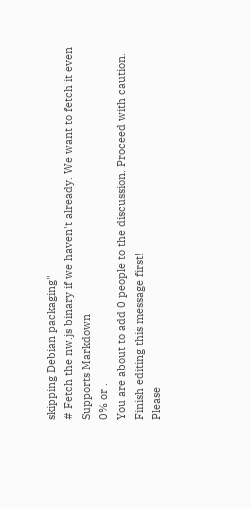skipping Debian packaging"
# Fetch the nw.js binary if we haven't already. We want to fetch it even
Supports Markdown
0% or .
You are about to add 0 people to the discussion. Proceed with caution.
Finish editing this message first!
Please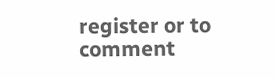register or to comment